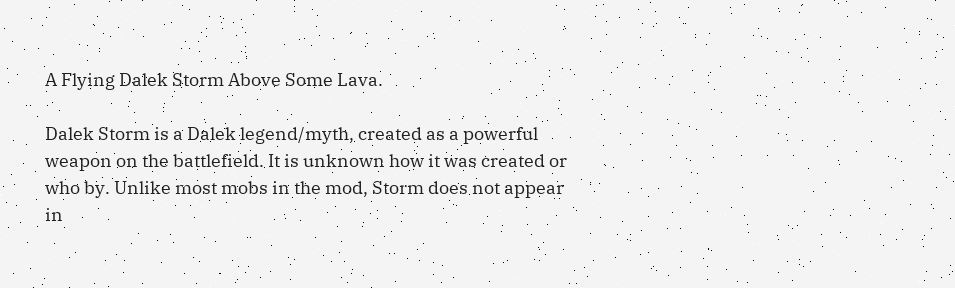A Flying Dalek Storm Above Some Lava.

Dalek Storm is a Dalek legend/myth, created as a powerful weapon on the battlefield. It is unknown how it was created or who by. Unlike most mobs in the mod, Storm does not appear in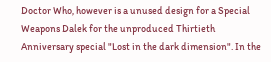Doctor Who, however is a unused design for a Special Weapons Dalek for the unproduced Thirtieth Anniversary special "Lost in the dark dimension". In the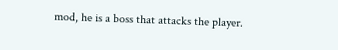mod, he is a boss that attacks the player.